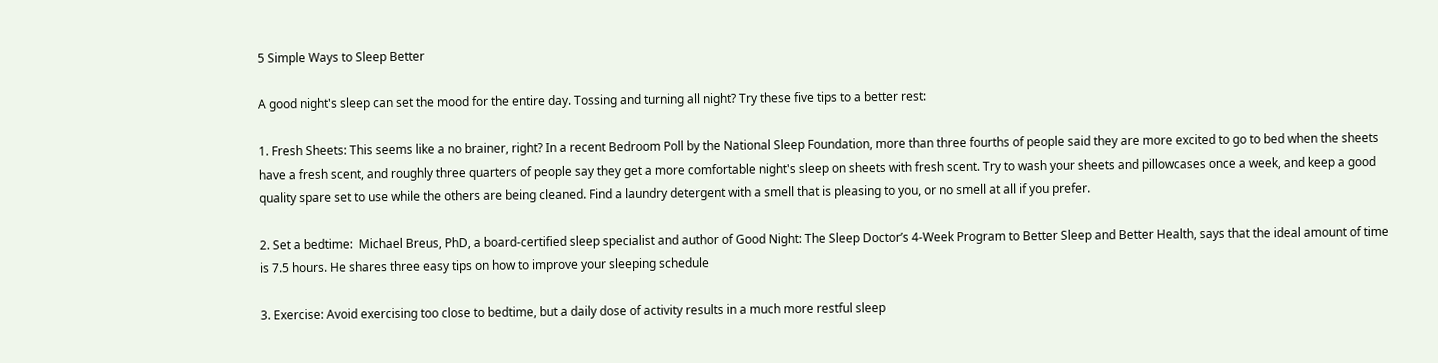5 Simple Ways to Sleep Better

A good night's sleep can set the mood for the entire day. Tossing and turning all night? Try these five tips to a better rest:

1. Fresh Sheets: This seems like a no brainer, right? In a recent Bedroom Poll by the National Sleep Foundation, more than three fourths of people said they are more excited to go to bed when the sheets have a fresh scent, and roughly three quarters of people say they get a more comfortable night's sleep on sheets with fresh scent. Try to wash your sheets and pillowcases once a week, and keep a good quality spare set to use while the others are being cleaned. Find a laundry detergent with a smell that is pleasing to you, or no smell at all if you prefer.

2. Set a bedtime:  Michael Breus, PhD, a board-certified sleep specialist and author of Good Night: The Sleep Doctor’s 4-Week Program to Better Sleep and Better Health, says that the ideal amount of time is 7.5 hours. He shares three easy tips on how to improve your sleeping schedule

3. Exercise: Avoid exercising too close to bedtime, but a daily dose of activity results in a much more restful sleep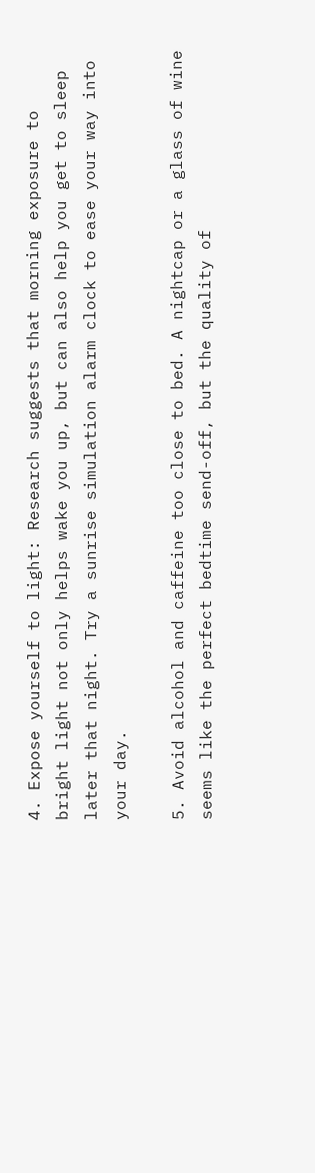4. Expose yourself to light: Research suggests that morning exposure to bright light not only helps wake you up, but can also help you get to sleep later that night. Try a sunrise simulation alarm clock to ease your way into your day.

5. Avoid alcohol and caffeine too close to bed. A nightcap or a glass of wine seems like the perfect bedtime send-off, but the quality of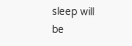sleep will be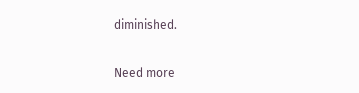diminished.

Need more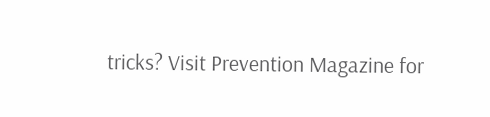tricks? Visit Prevention Magazine for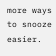more ways to snooze easier.